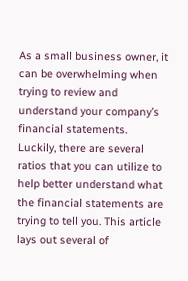As a small business owner, it can be overwhelming when trying to review and understand your company’s financial statements. Luckily, there are several ratios that you can utilize to help better understand what the financial statements are trying to tell you. This article lays out several of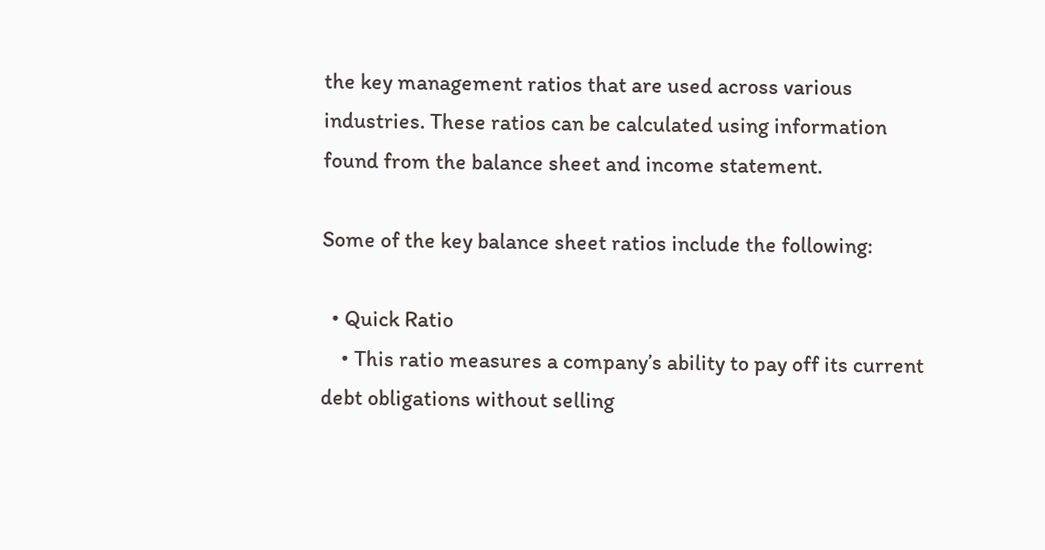the key management ratios that are used across various industries. These ratios can be calculated using information found from the balance sheet and income statement.

Some of the key balance sheet ratios include the following:

  • Quick Ratio
    • This ratio measures a company’s ability to pay off its current debt obligations without selling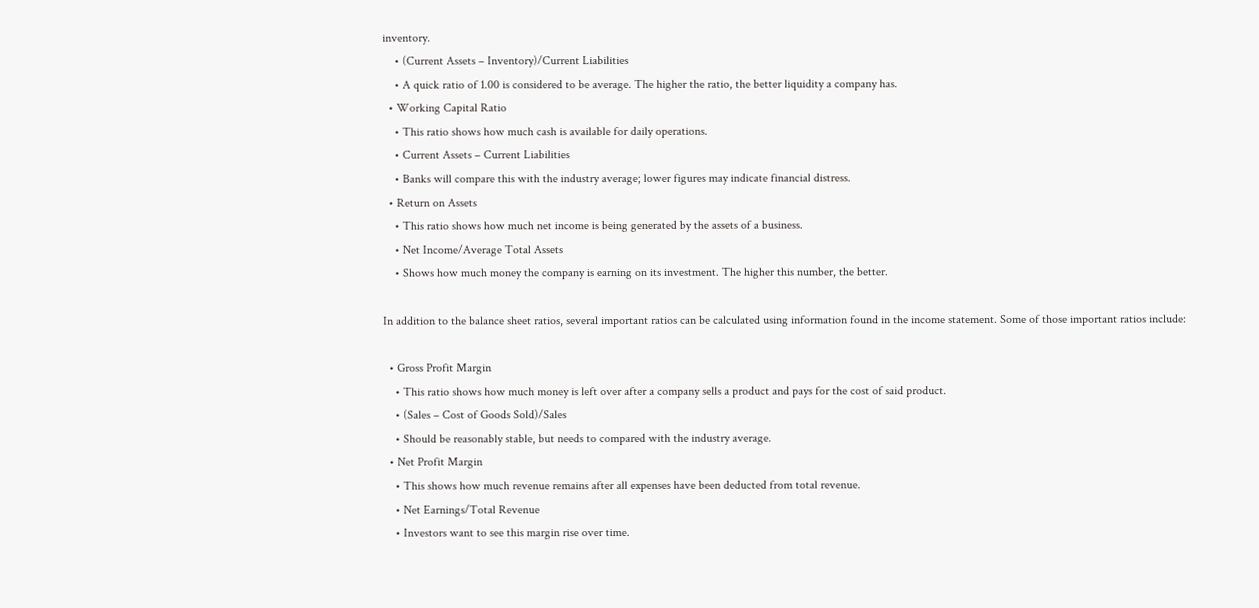inventory.
    • (Current Assets – Inventory)/Current Liabilities
    • A quick ratio of 1.00 is considered to be average. The higher the ratio, the better liquidity a company has.
  • Working Capital Ratio
    • This ratio shows how much cash is available for daily operations.
    • Current Assets – Current Liabilities
    • Banks will compare this with the industry average; lower figures may indicate financial distress.
  • Return on Assets
    • This ratio shows how much net income is being generated by the assets of a business.
    • Net Income/Average Total Assets
    • Shows how much money the company is earning on its investment. The higher this number, the better.

In addition to the balance sheet ratios, several important ratios can be calculated using information found in the income statement. Some of those important ratios include:

  • Gross Profit Margin
    • This ratio shows how much money is left over after a company sells a product and pays for the cost of said product.
    • (Sales – Cost of Goods Sold)/Sales
    • Should be reasonably stable, but needs to compared with the industry average.
  • Net Profit Margin
    • This shows how much revenue remains after all expenses have been deducted from total revenue.
    • Net Earnings/Total Revenue
    • Investors want to see this margin rise over time.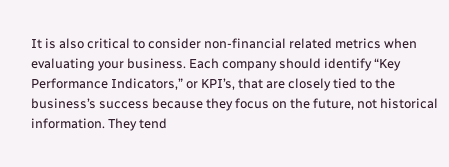It is also critical to consider non-financial related metrics when evaluating your business. Each company should identify “Key Performance Indicators,” or KPI’s, that are closely tied to the business’s success because they focus on the future, not historical information. They tend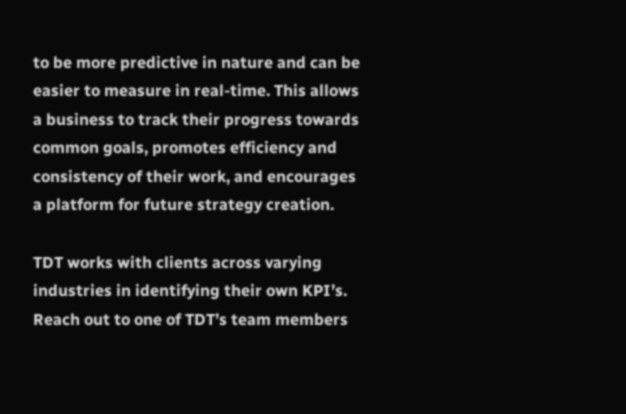to be more predictive in nature and can be easier to measure in real-time. This allows a business to track their progress towards common goals, promotes efficiency and consistency of their work, and encourages a platform for future strategy creation.

TDT works with clients across varying industries in identifying their own KPI’s. Reach out to one of TDT’s team members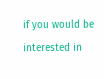if you would be interested in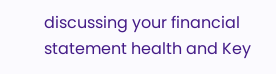discussing your financial statement health and Key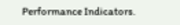Performance Indicators.